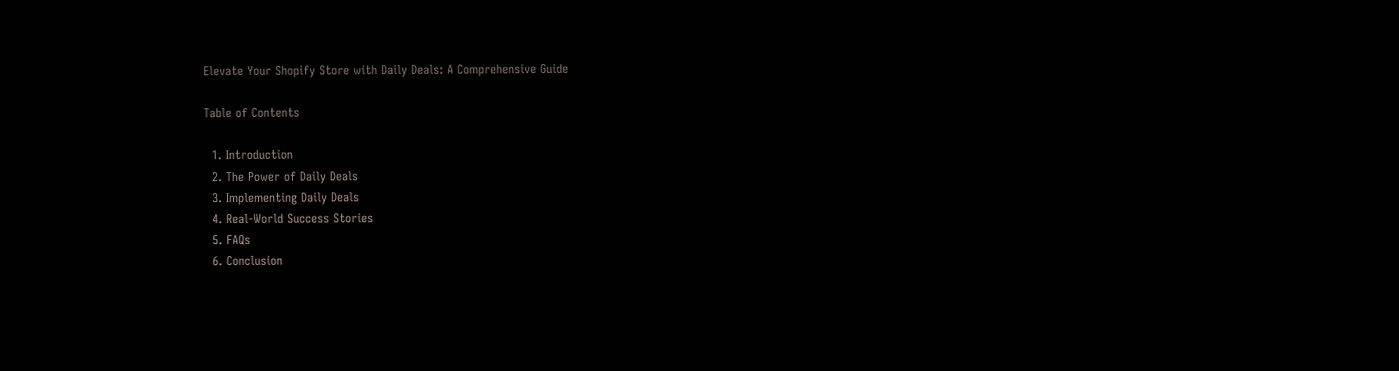Elevate Your Shopify Store with Daily Deals: A Comprehensive Guide

Table of Contents

  1. Introduction
  2. The Power of Daily Deals
  3. Implementing Daily Deals
  4. Real-World Success Stories
  5. FAQs
  6. Conclusion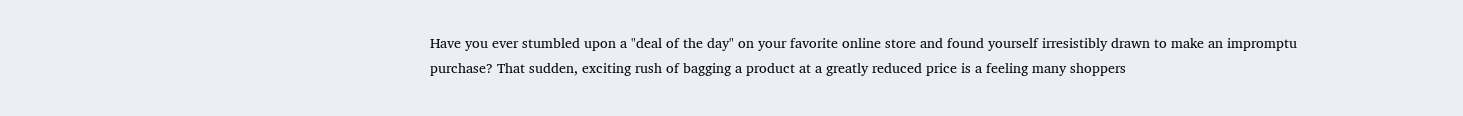Have you ever stumbled upon a "deal of the day" on your favorite online store and found yourself irresistibly drawn to make an impromptu purchase? That sudden, exciting rush of bagging a product at a greatly reduced price is a feeling many shoppers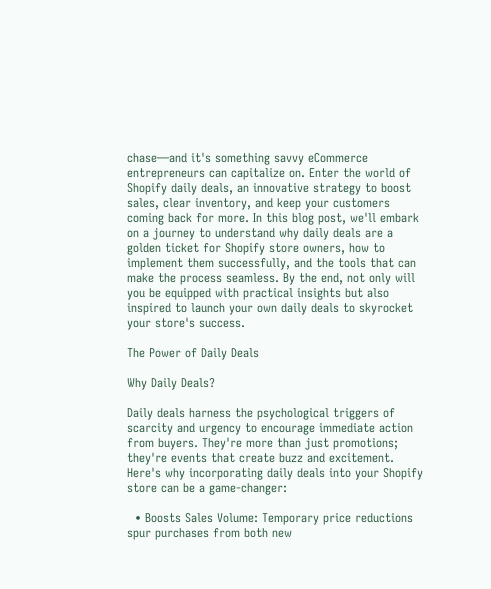chase—and it's something savvy eCommerce entrepreneurs can capitalize on. Enter the world of Shopify daily deals, an innovative strategy to boost sales, clear inventory, and keep your customers coming back for more. In this blog post, we'll embark on a journey to understand why daily deals are a golden ticket for Shopify store owners, how to implement them successfully, and the tools that can make the process seamless. By the end, not only will you be equipped with practical insights but also inspired to launch your own daily deals to skyrocket your store's success.

The Power of Daily Deals

Why Daily Deals?

Daily deals harness the psychological triggers of scarcity and urgency to encourage immediate action from buyers. They're more than just promotions; they're events that create buzz and excitement. Here's why incorporating daily deals into your Shopify store can be a game-changer:

  • Boosts Sales Volume: Temporary price reductions spur purchases from both new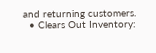and returning customers.
  • Clears Out Inventory: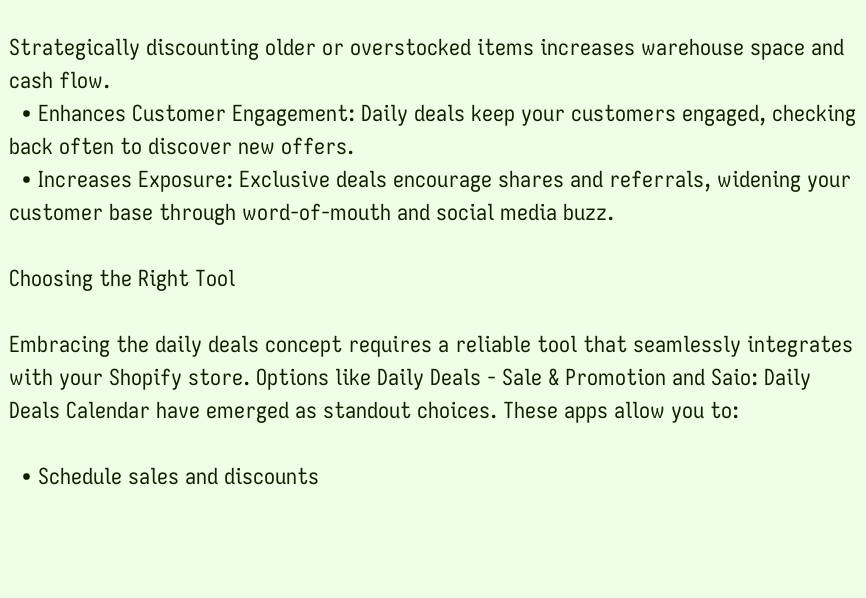Strategically discounting older or overstocked items increases warehouse space and cash flow.
  • Enhances Customer Engagement: Daily deals keep your customers engaged, checking back often to discover new offers.
  • Increases Exposure: Exclusive deals encourage shares and referrals, widening your customer base through word-of-mouth and social media buzz.

Choosing the Right Tool

Embracing the daily deals concept requires a reliable tool that seamlessly integrates with your Shopify store. Options like Daily Deals ‑ Sale & Promotion and Saio: Daily Deals Calendar have emerged as standout choices. These apps allow you to:

  • Schedule sales and discounts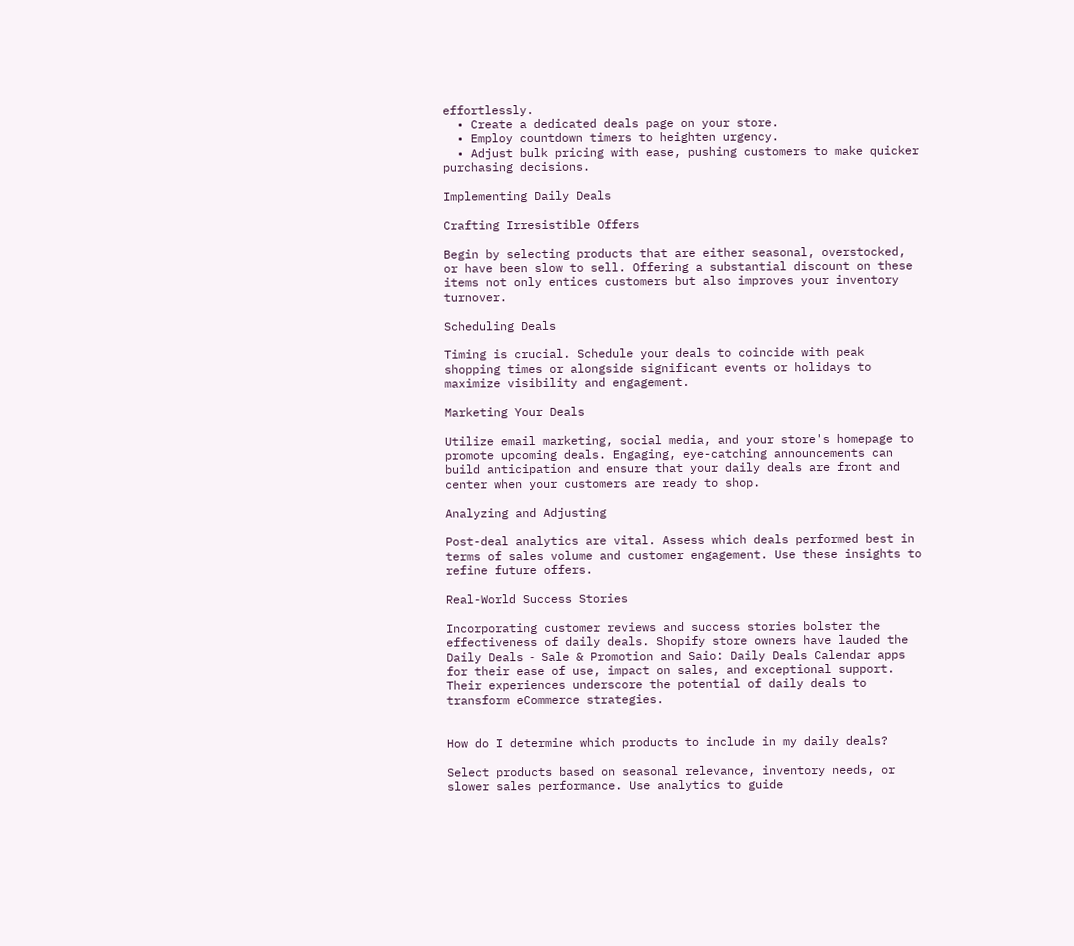effortlessly.
  • Create a dedicated deals page on your store.
  • Employ countdown timers to heighten urgency.
  • Adjust bulk pricing with ease, pushing customers to make quicker purchasing decisions.

Implementing Daily Deals

Crafting Irresistible Offers

Begin by selecting products that are either seasonal, overstocked, or have been slow to sell. Offering a substantial discount on these items not only entices customers but also improves your inventory turnover.

Scheduling Deals

Timing is crucial. Schedule your deals to coincide with peak shopping times or alongside significant events or holidays to maximize visibility and engagement.

Marketing Your Deals

Utilize email marketing, social media, and your store's homepage to promote upcoming deals. Engaging, eye-catching announcements can build anticipation and ensure that your daily deals are front and center when your customers are ready to shop.

Analyzing and Adjusting

Post-deal analytics are vital. Assess which deals performed best in terms of sales volume and customer engagement. Use these insights to refine future offers.

Real-World Success Stories

Incorporating customer reviews and success stories bolster the effectiveness of daily deals. Shopify store owners have lauded the Daily Deals ‑ Sale & Promotion and Saio: Daily Deals Calendar apps for their ease of use, impact on sales, and exceptional support. Their experiences underscore the potential of daily deals to transform eCommerce strategies.


How do I determine which products to include in my daily deals?

Select products based on seasonal relevance, inventory needs, or slower sales performance. Use analytics to guide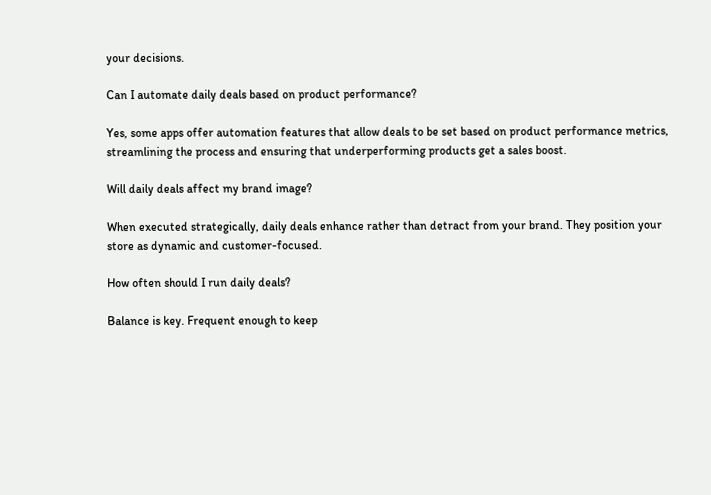your decisions.

Can I automate daily deals based on product performance?

Yes, some apps offer automation features that allow deals to be set based on product performance metrics, streamlining the process and ensuring that underperforming products get a sales boost.

Will daily deals affect my brand image?

When executed strategically, daily deals enhance rather than detract from your brand. They position your store as dynamic and customer-focused.

How often should I run daily deals?

Balance is key. Frequent enough to keep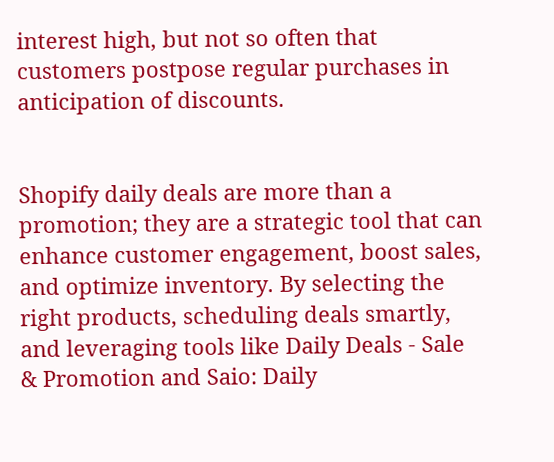interest high, but not so often that customers postpose regular purchases in anticipation of discounts.


Shopify daily deals are more than a promotion; they are a strategic tool that can enhance customer engagement, boost sales, and optimize inventory. By selecting the right products, scheduling deals smartly, and leveraging tools like Daily Deals ‑ Sale & Promotion and Saio: Daily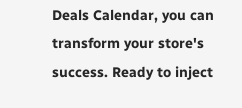Deals Calendar, you can transform your store's success. Ready to inject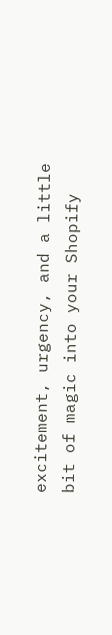excitement, urgency, and a little bit of magic into your Shopify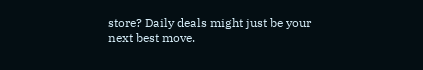store? Daily deals might just be your next best move.